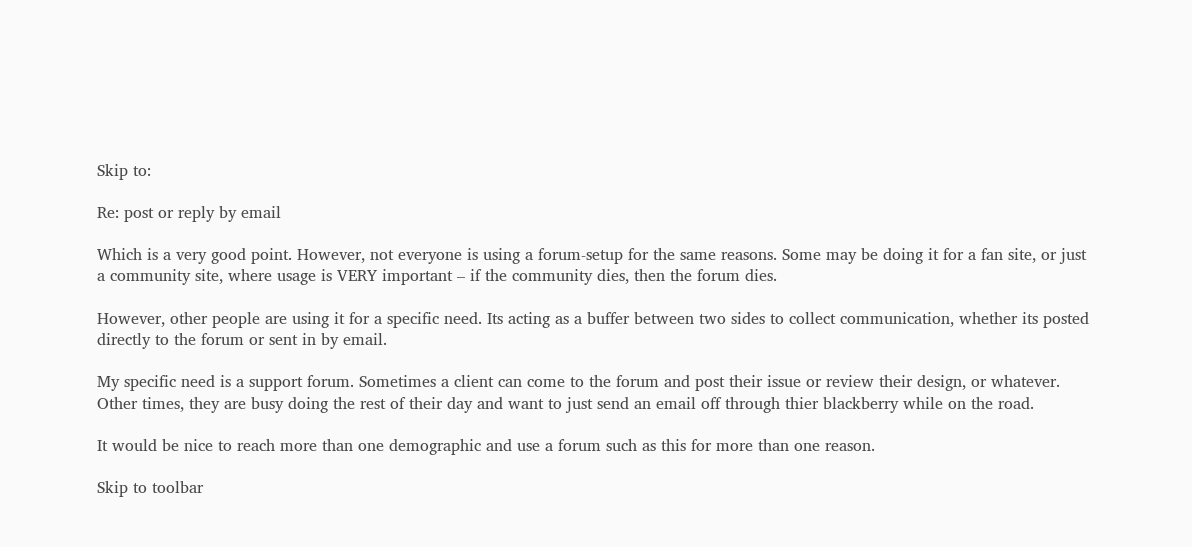Skip to:

Re: post or reply by email

Which is a very good point. However, not everyone is using a forum-setup for the same reasons. Some may be doing it for a fan site, or just a community site, where usage is VERY important – if the community dies, then the forum dies.

However, other people are using it for a specific need. Its acting as a buffer between two sides to collect communication, whether its posted directly to the forum or sent in by email.

My specific need is a support forum. Sometimes a client can come to the forum and post their issue or review their design, or whatever. Other times, they are busy doing the rest of their day and want to just send an email off through thier blackberry while on the road.

It would be nice to reach more than one demographic and use a forum such as this for more than one reason.

Skip to toolbar